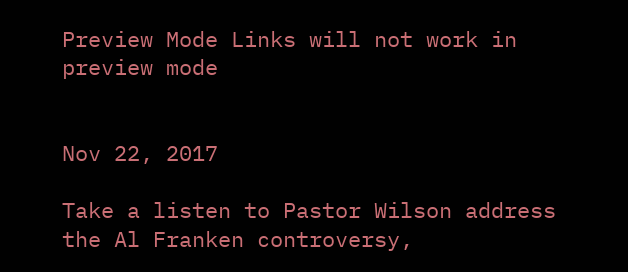Preview Mode Links will not work in preview mode


Nov 22, 2017

Take a listen to Pastor Wilson address the Al Franken controversy,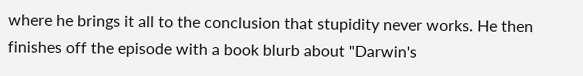where he brings it all to the conclusion that stupidity never works. He then finishes off the episode with a book blurb about "Darwin's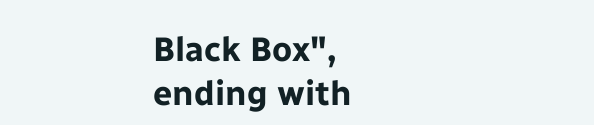Black Box", ending with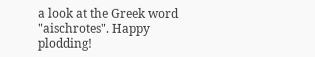a look at the Greek word "aischrotes". Happy plodding!